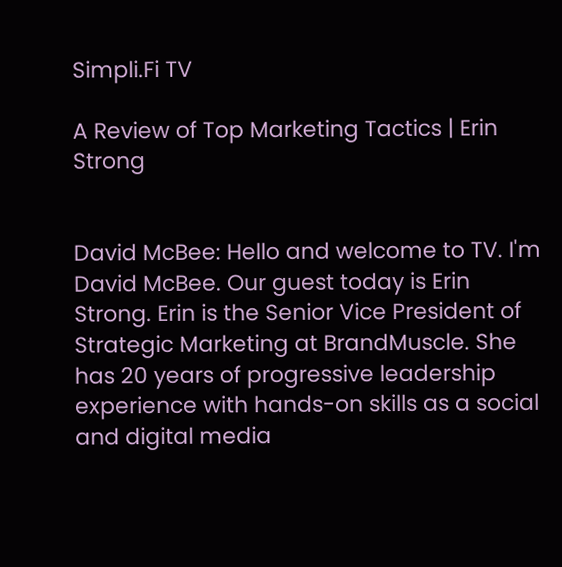Simpli.Fi TV

A Review of Top Marketing Tactics | Erin Strong


David McBee: Hello and welcome to TV. I'm David McBee. Our guest today is Erin Strong. Erin is the Senior Vice President of Strategic Marketing at BrandMuscle. She has 20 years of progressive leadership experience with hands-on skills as a social and digital media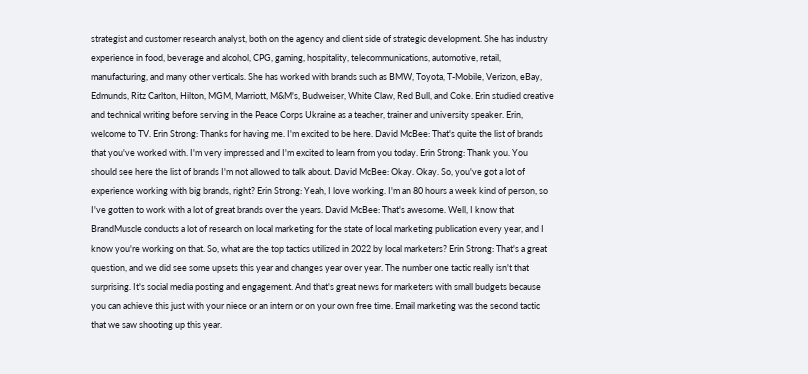strategist and customer research analyst, both on the agency and client side of strategic development. She has industry experience in food, beverage and alcohol, CPG, gaming, hospitality, telecommunications, automotive, retail, manufacturing, and many other verticals. She has worked with brands such as BMW, Toyota, T-Mobile, Verizon, eBay, Edmunds, Ritz Carlton, Hilton, MGM, Marriott, M&M's, Budweiser, White Claw, Red Bull, and Coke. Erin studied creative and technical writing before serving in the Peace Corps Ukraine as a teacher, trainer and university speaker. Erin, welcome to TV. Erin Strong: Thanks for having me. I'm excited to be here. David McBee: That's quite the list of brands that you've worked with. I'm very impressed and I'm excited to learn from you today. Erin Strong: Thank you. You should see here the list of brands I'm not allowed to talk about. David McBee: Okay. Okay. So, you've got a lot of experience working with big brands, right? Erin Strong: Yeah, I love working. I'm an 80 hours a week kind of person, so I've gotten to work with a lot of great brands over the years. David McBee: That's awesome. Well, I know that BrandMuscle conducts a lot of research on local marketing for the state of local marketing publication every year, and I know you're working on that. So, what are the top tactics utilized in 2022 by local marketers? Erin Strong: That's a great question, and we did see some upsets this year and changes year over year. The number one tactic really isn't that surprising. It's social media posting and engagement. And that's great news for marketers with small budgets because you can achieve this just with your niece or an intern or on your own free time. Email marketing was the second tactic that we saw shooting up this year.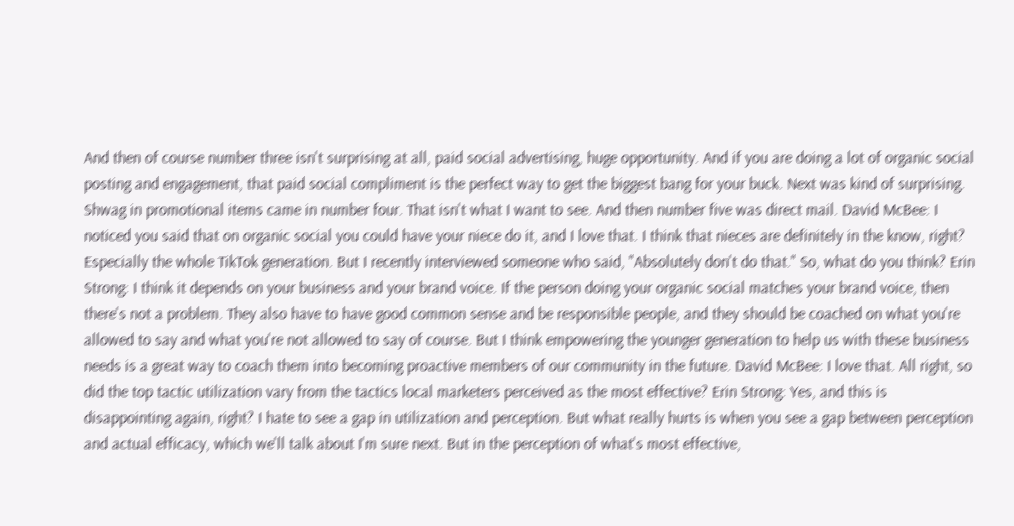And then of course number three isn't surprising at all, paid social advertising, huge opportunity. And if you are doing a lot of organic social posting and engagement, that paid social compliment is the perfect way to get the biggest bang for your buck. Next was kind of surprising. Shwag in promotional items came in number four. That isn't what I want to see. And then number five was direct mail. David McBee: I noticed you said that on organic social you could have your niece do it, and I love that. I think that nieces are definitely in the know, right? Especially the whole TikTok generation. But I recently interviewed someone who said, "Absolutely don't do that." So, what do you think? Erin Strong: I think it depends on your business and your brand voice. If the person doing your organic social matches your brand voice, then there's not a problem. They also have to have good common sense and be responsible people, and they should be coached on what you're allowed to say and what you're not allowed to say of course. But I think empowering the younger generation to help us with these business needs is a great way to coach them into becoming proactive members of our community in the future. David McBee: I love that. All right, so did the top tactic utilization vary from the tactics local marketers perceived as the most effective? Erin Strong: Yes, and this is disappointing again, right? I hate to see a gap in utilization and perception. But what really hurts is when you see a gap between perception and actual efficacy, which we'll talk about I'm sure next. But in the perception of what's most effective,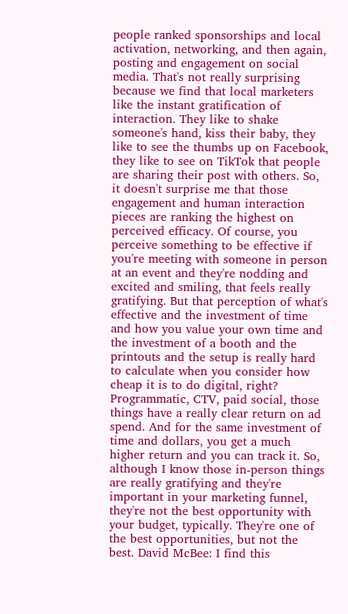people ranked sponsorships and local activation, networking, and then again, posting and engagement on social media. That's not really surprising because we find that local marketers like the instant gratification of interaction. They like to shake someone's hand, kiss their baby, they like to see the thumbs up on Facebook, they like to see on TikTok that people are sharing their post with others. So, it doesn't surprise me that those engagement and human interaction pieces are ranking the highest on perceived efficacy. Of course, you perceive something to be effective if you're meeting with someone in person at an event and they're nodding and excited and smiling, that feels really gratifying. But that perception of what's effective and the investment of time and how you value your own time and the investment of a booth and the printouts and the setup is really hard to calculate when you consider how cheap it is to do digital, right? Programmatic, CTV, paid social, those things have a really clear return on ad spend. And for the same investment of time and dollars, you get a much higher return and you can track it. So, although I know those in-person things are really gratifying and they're important in your marketing funnel, they're not the best opportunity with your budget, typically. They're one of the best opportunities, but not the best. David McBee: I find this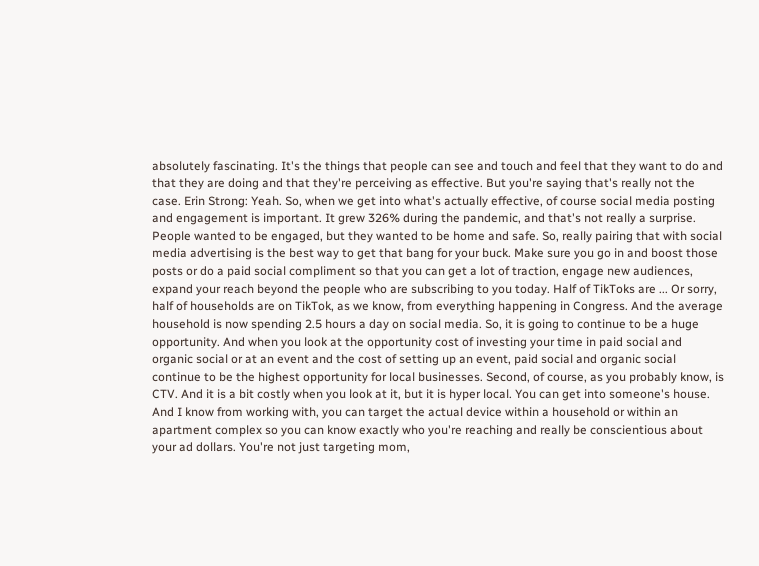absolutely fascinating. It's the things that people can see and touch and feel that they want to do and that they are doing and that they're perceiving as effective. But you're saying that's really not the case. Erin Strong: Yeah. So, when we get into what's actually effective, of course social media posting and engagement is important. It grew 326% during the pandemic, and that's not really a surprise. People wanted to be engaged, but they wanted to be home and safe. So, really pairing that with social media advertising is the best way to get that bang for your buck. Make sure you go in and boost those posts or do a paid social compliment so that you can get a lot of traction, engage new audiences, expand your reach beyond the people who are subscribing to you today. Half of TikToks are ... Or sorry, half of households are on TikTok, as we know, from everything happening in Congress. And the average household is now spending 2.5 hours a day on social media. So, it is going to continue to be a huge opportunity. And when you look at the opportunity cost of investing your time in paid social and organic social or at an event and the cost of setting up an event, paid social and organic social continue to be the highest opportunity for local businesses. Second, of course, as you probably know, is CTV. And it is a bit costly when you look at it, but it is hyper local. You can get into someone's house. And I know from working with, you can target the actual device within a household or within an apartment complex so you can know exactly who you're reaching and really be conscientious about your ad dollars. You're not just targeting mom,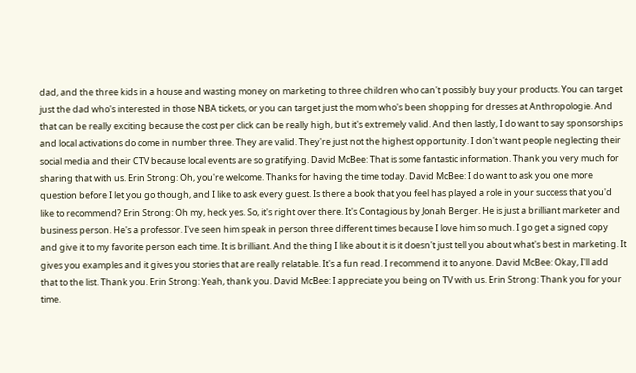dad, and the three kids in a house and wasting money on marketing to three children who can't possibly buy your products. You can target just the dad who's interested in those NBA tickets, or you can target just the mom who's been shopping for dresses at Anthropologie. And that can be really exciting because the cost per click can be really high, but it's extremely valid. And then lastly, I do want to say sponsorships and local activations do come in number three. They are valid. They're just not the highest opportunity. I don't want people neglecting their social media and their CTV because local events are so gratifying. David McBee: That is some fantastic information. Thank you very much for sharing that with us. Erin Strong: Oh, you're welcome. Thanks for having the time today. David McBee: I do want to ask you one more question before I let you go though, and I like to ask every guest. Is there a book that you feel has played a role in your success that you'd like to recommend? Erin Strong: Oh my, heck yes. So, it's right over there. It's Contagious by Jonah Berger. He is just a brilliant marketer and business person. He's a professor. I've seen him speak in person three different times because I love him so much. I go get a signed copy and give it to my favorite person each time. It is brilliant. And the thing I like about it is it doesn't just tell you about what's best in marketing. It gives you examples and it gives you stories that are really relatable. It's a fun read. I recommend it to anyone. David McBee: Okay, I'll add that to the list. Thank you. Erin Strong: Yeah, thank you. David McBee: I appreciate you being on TV with us. Erin Strong: Thank you for your time.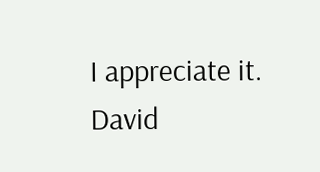I appreciate it. David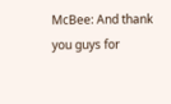McBee: And thank you guys for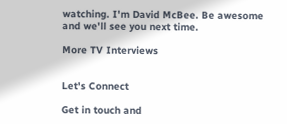watching. I'm David McBee. Be awesome and we'll see you next time.

More TV Interviews


Let's Connect

Get in touch and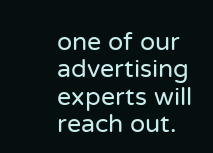one of our advertising experts will reach out.